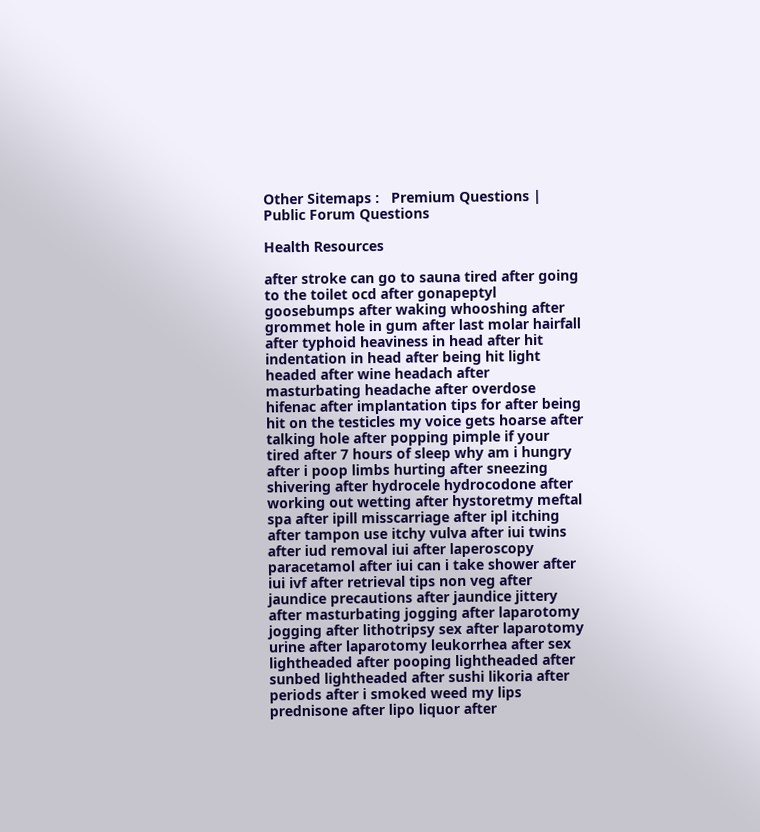Other Sitemaps :   Premium Questions | Public Forum Questions

Health Resources

after stroke can go to sauna tired after going to the toilet ocd after gonapeptyl goosebumps after waking whooshing after grommet hole in gum after last molar hairfall after typhoid heaviness in head after hit indentation in head after being hit light headed after wine headach after masturbating headache after overdose hifenac after implantation tips for after being hit on the testicles my voice gets hoarse after talking hole after popping pimple if your tired after 7 hours of sleep why am i hungry after i poop limbs hurting after sneezing shivering after hydrocele hydrocodone after working out wetting after hystoretmy meftal spa after ipill misscarriage after ipl itching after tampon use itchy vulva after iui twins after iud removal iui after laperoscopy paracetamol after iui can i take shower after iui ivf after retrieval tips non veg after jaundice precautions after jaundice jittery after masturbating jogging after laparotomy jogging after lithotripsy sex after laparotomy urine after laparotomy leukorrhea after sex lightheaded after pooping lightheaded after sunbed lightheaded after sushi likoria after periods after i smoked weed my lips prednisone after lipo liquor after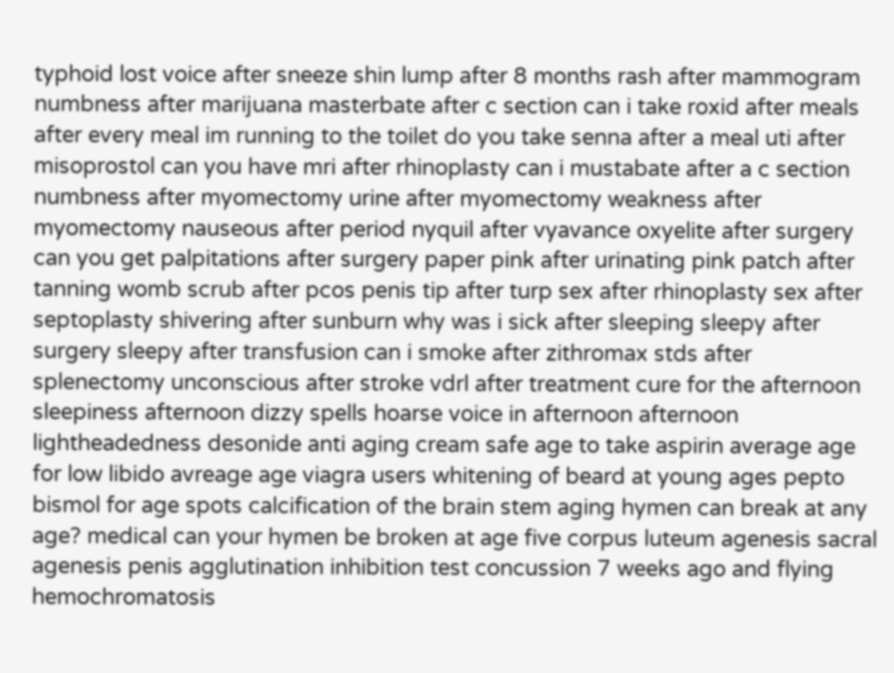typhoid lost voice after sneeze shin lump after 8 months rash after mammogram numbness after marijuana masterbate after c section can i take roxid after meals after every meal im running to the toilet do you take senna after a meal uti after misoprostol can you have mri after rhinoplasty can i mustabate after a c section numbness after myomectomy urine after myomectomy weakness after myomectomy nauseous after period nyquil after vyavance oxyelite after surgery can you get palpitations after surgery paper pink after urinating pink patch after tanning womb scrub after pcos penis tip after turp sex after rhinoplasty sex after septoplasty shivering after sunburn why was i sick after sleeping sleepy after surgery sleepy after transfusion can i smoke after zithromax stds after splenectomy unconscious after stroke vdrl after treatment cure for the afternoon sleepiness afternoon dizzy spells hoarse voice in afternoon afternoon lightheadedness desonide anti aging cream safe age to take aspirin average age for low libido avreage age viagra users whitening of beard at young ages pepto bismol for age spots calcification of the brain stem aging hymen can break at any age? medical can your hymen be broken at age five corpus luteum agenesis sacral agenesis penis agglutination inhibition test concussion 7 weeks ago and flying hemochromatosis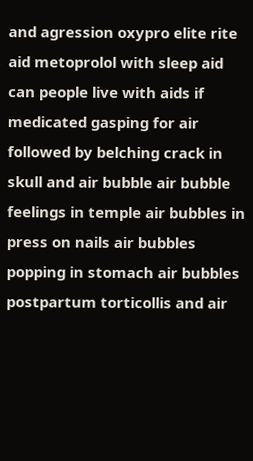and agression oxypro elite rite aid metoprolol with sleep aid can people live with aids if medicated gasping for air followed by belching crack in skull and air bubble air bubble feelings in temple air bubbles in press on nails air bubbles popping in stomach air bubbles postpartum torticollis and air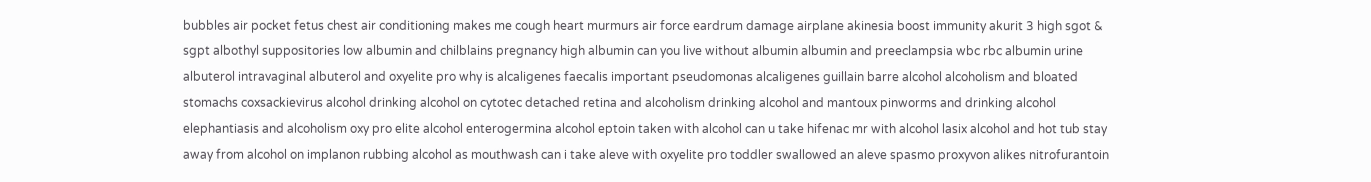bubbles air pocket fetus chest air conditioning makes me cough heart murmurs air force eardrum damage airplane akinesia boost immunity akurit 3 high sgot & sgpt albothyl suppositories low albumin and chilblains pregnancy high albumin can you live without albumin albumin and preeclampsia wbc rbc albumin urine albuterol intravaginal albuterol and oxyelite pro why is alcaligenes faecalis important pseudomonas alcaligenes guillain barre alcohol alcoholism and bloated stomachs coxsackievirus alcohol drinking alcohol on cytotec detached retina and alcoholism drinking alcohol and mantoux pinworms and drinking alcohol elephantiasis and alcoholism oxy pro elite alcohol enterogermina alcohol eptoin taken with alcohol can u take hifenac mr with alcohol lasix alcohol and hot tub stay away from alcohol on implanon rubbing alcohol as mouthwash can i take aleve with oxyelite pro toddler swallowed an aleve spasmo proxyvon alikes nitrofurantoin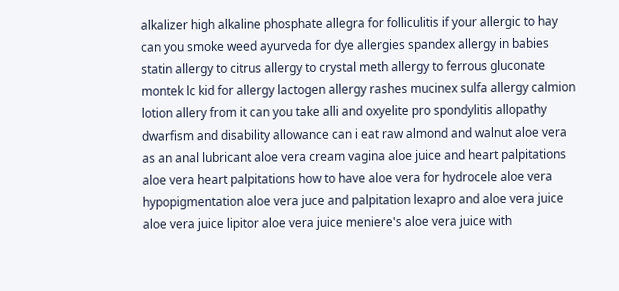alkalizer high alkaline phosphate allegra for folliculitis if your allergic to hay can you smoke weed ayurveda for dye allergies spandex allergy in babies statin allergy to citrus allergy to crystal meth allergy to ferrous gluconate montek lc kid for allergy lactogen allergy rashes mucinex sulfa allergy calmion lotion allery from it can you take alli and oxyelite pro spondylitis allopathy dwarfism and disability allowance can i eat raw almond and walnut aloe vera as an anal lubricant aloe vera cream vagina aloe juice and heart palpitations aloe vera heart palpitations how to have aloe vera for hydrocele aloe vera hypopigmentation aloe vera juce and palpitation lexapro and aloe vera juice aloe vera juice lipitor aloe vera juice meniere's aloe vera juice with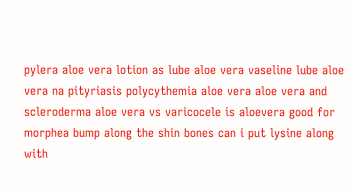pylera aloe vera lotion as lube aloe vera vaseline lube aloe vera na pityriasis polycythemia aloe vera aloe vera and scleroderma aloe vera vs varicocele is aloevera good for morphea bump along the shin bones can i put lysine along with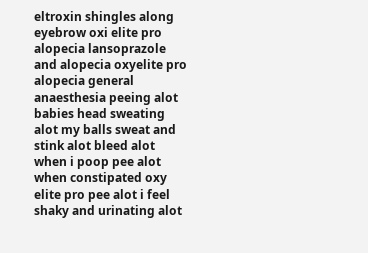eltroxin shingles along eyebrow oxi elite pro alopecia lansoprazole and alopecia oxyelite pro alopecia general anaesthesia peeing alot babies head sweating alot my balls sweat and stink alot bleed alot when i poop pee alot when constipated oxy elite pro pee alot i feel shaky and urinating alot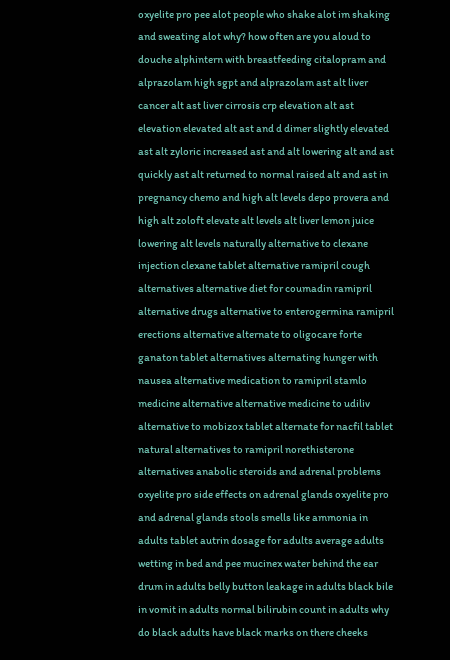oxyelite pro pee alot people who shake alot im shaking and sweating alot why? how often are you aloud to douche alphintern with breastfeeding citalopram and alprazolam high sgpt and alprazolam ast alt liver cancer alt ast liver cirrosis crp elevation alt ast elevation elevated alt ast and d dimer slightly elevated ast alt zyloric increased ast and alt lowering alt and ast quickly ast alt returned to normal raised alt and ast in pregnancy chemo and high alt levels depo provera and high alt zoloft elevate alt levels alt liver lemon juice lowering alt levels naturally alternative to clexane injection clexane tablet alternative ramipril cough alternatives alternative diet for coumadin ramipril alternative drugs alternative to enterogermina ramipril erections alternative alternate to oligocare forte ganaton tablet alternatives alternating hunger with nausea alternative medication to ramipril stamlo medicine alternative alternative medicine to udiliv alternative to mobizox tablet alternate for nacfil tablet natural alternatives to ramipril norethisterone alternatives anabolic steroids and adrenal problems oxyelite pro side effects on adrenal glands oxyelite pro and adrenal glands stools smells like ammonia in adults tablet autrin dosage for adults average adults wetting in bed and pee mucinex water behind the ear drum in adults belly button leakage in adults black bile in vomit in adults normal bilirubin count in adults why do black adults have black marks on there cheeks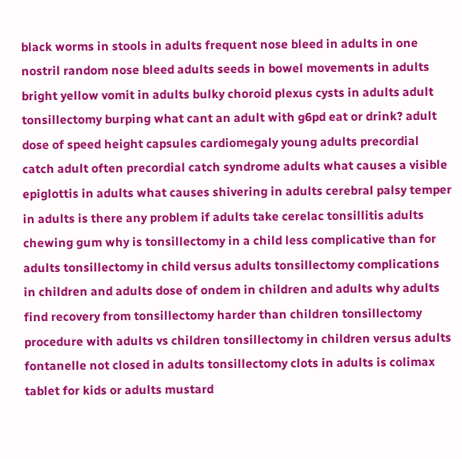black worms in stools in adults frequent nose bleed in adults in one nostril random nose bleed adults seeds in bowel movements in adults bright yellow vomit in adults bulky choroid plexus cysts in adults adult tonsillectomy burping what cant an adult with g6pd eat or drink? adult dose of speed height capsules cardiomegaly young adults precordial catch adult often precordial catch syndrome adults what causes a visible epiglottis in adults what causes shivering in adults cerebral palsy temper in adults is there any problem if adults take cerelac tonsillitis adults chewing gum why is tonsillectomy in a child less complicative than for adults tonsillectomy in child versus adults tonsillectomy complications in children and adults dose of ondem in children and adults why adults find recovery from tonsillectomy harder than children tonsillectomy procedure with adults vs children tonsillectomy in children versus adults fontanelle not closed in adults tonsillectomy clots in adults is colimax tablet for kids or adults mustard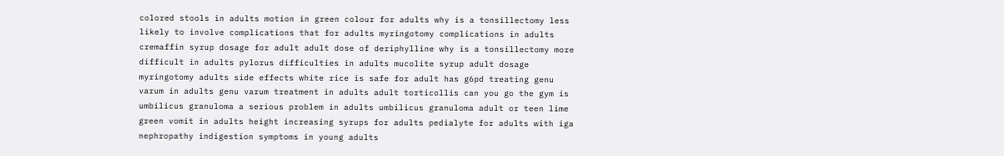colored stools in adults motion in green colour for adults why is a tonsillectomy less likely to involve complications that for adults myringotomy complications in adults cremaffin syrup dosage for adult adult dose of deriphylline why is a tonsillectomy more difficult in adults pylorus difficulties in adults mucolite syrup adult dosage myringotomy adults side effects white rice is safe for adult has g6pd treating genu varum in adults genu varum treatment in adults adult torticollis can you go the gym is umbilicus granuloma a serious problem in adults umbilicus granuloma adult or teen lime green vomit in adults height increasing syrups for adults pedialyte for adults with iga nephropathy indigestion symptoms in young adults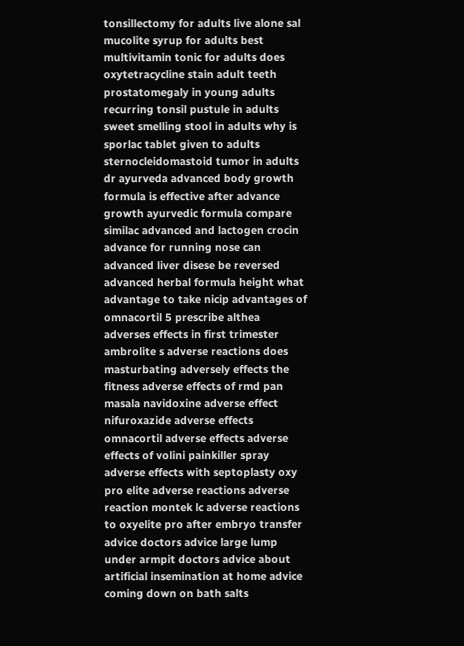tonsillectomy for adults live alone sal mucolite syrup for adults best multivitamin tonic for adults does oxytetracycline stain adult teeth prostatomegaly in young adults recurring tonsil pustule in adults sweet smelling stool in adults why is sporlac tablet given to adults sternocleidomastoid tumor in adults dr ayurveda advanced body growth formula is effective after advance growth ayurvedic formula compare similac advanced and lactogen crocin advance for running nose can advanced liver disese be reversed advanced herbal formula height what advantage to take nicip advantages of omnacortil 5 prescribe althea adverses effects in first trimester ambrolite s adverse reactions does masturbating adversely effects the fitness adverse effects of rmd pan masala navidoxine adverse effect nifuroxazide adverse effects omnacortil adverse effects adverse effects of volini painkiller spray adverse effects with septoplasty oxy pro elite adverse reactions adverse reaction montek lc adverse reactions to oxyelite pro after embryo transfer advice doctors advice large lump under armpit doctors advice about artificial insemination at home advice coming down on bath salts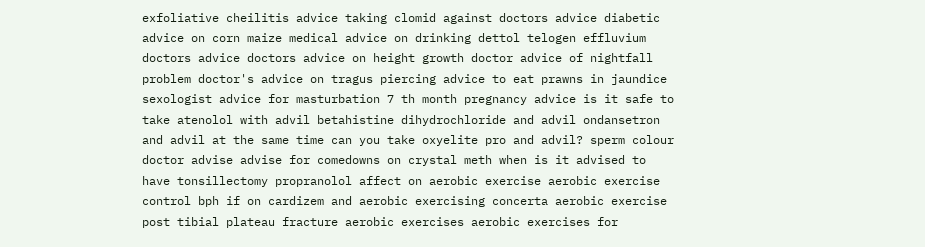exfoliative cheilitis advice taking clomid against doctors advice diabetic advice on corn maize medical advice on drinking dettol telogen effluvium doctors advice doctors advice on height growth doctor advice of nightfall problem doctor's advice on tragus piercing advice to eat prawns in jaundice sexologist advice for masturbation 7 th month pregnancy advice is it safe to take atenolol with advil betahistine dihydrochloride and advil ondansetron and advil at the same time can you take oxyelite pro and advil? sperm colour doctor advise advise for comedowns on crystal meth when is it advised to have tonsillectomy propranolol affect on aerobic exercise aerobic exercise control bph if on cardizem and aerobic exercising concerta aerobic exercise post tibial plateau fracture aerobic exercises aerobic exercises for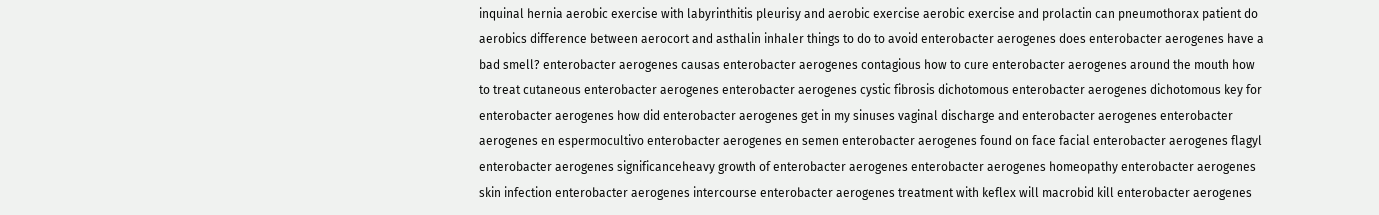inquinal hernia aerobic exercise with labyrinthitis pleurisy and aerobic exercise aerobic exercise and prolactin can pneumothorax patient do aerobics difference between aerocort and asthalin inhaler things to do to avoid enterobacter aerogenes does enterobacter aerogenes have a bad smell? enterobacter aerogenes causas enterobacter aerogenes contagious how to cure enterobacter aerogenes around the mouth how to treat cutaneous enterobacter aerogenes enterobacter aerogenes cystic fibrosis dichotomous enterobacter aerogenes dichotomous key for enterobacter aerogenes how did enterobacter aerogenes get in my sinuses vaginal discharge and enterobacter aerogenes enterobacter aerogenes en espermocultivo enterobacter aerogenes en semen enterobacter aerogenes found on face facial enterobacter aerogenes flagyl enterobacter aerogenes significanceheavy growth of enterobacter aerogenes enterobacter aerogenes homeopathy enterobacter aerogenes skin infection enterobacter aerogenes intercourse enterobacter aerogenes treatment with keflex will macrobid kill enterobacter aerogenes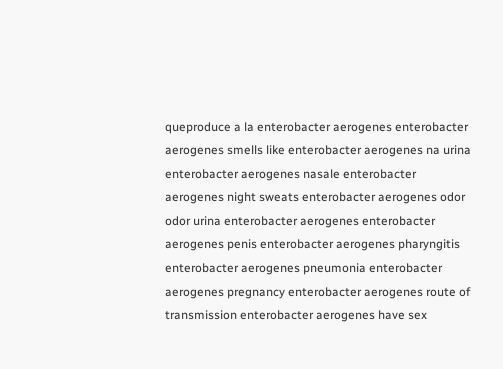queproduce a la enterobacter aerogenes enterobacter aerogenes smells like enterobacter aerogenes na urina enterobacter aerogenes nasale enterobacter aerogenes night sweats enterobacter aerogenes odor odor urina enterobacter aerogenes enterobacter aerogenes penis enterobacter aerogenes pharyngitis enterobacter aerogenes pneumonia enterobacter aerogenes pregnancy enterobacter aerogenes route of transmission enterobacter aerogenes have sex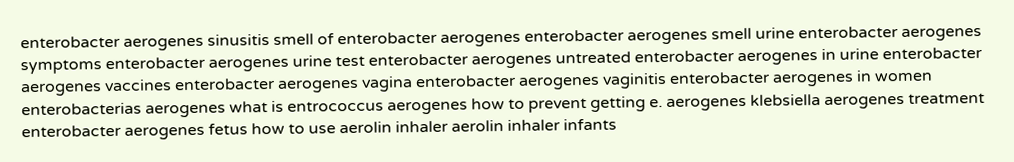enterobacter aerogenes sinusitis smell of enterobacter aerogenes enterobacter aerogenes smell urine enterobacter aerogenes symptoms enterobacter aerogenes urine test enterobacter aerogenes untreated enterobacter aerogenes in urine enterobacter aerogenes vaccines enterobacter aerogenes vagina enterobacter aerogenes vaginitis enterobacter aerogenes in women enterobacterias aerogenes what is entrococcus aerogenes how to prevent getting e. aerogenes klebsiella aerogenes treatment enterobacter aerogenes fetus how to use aerolin inhaler aerolin inhaler infants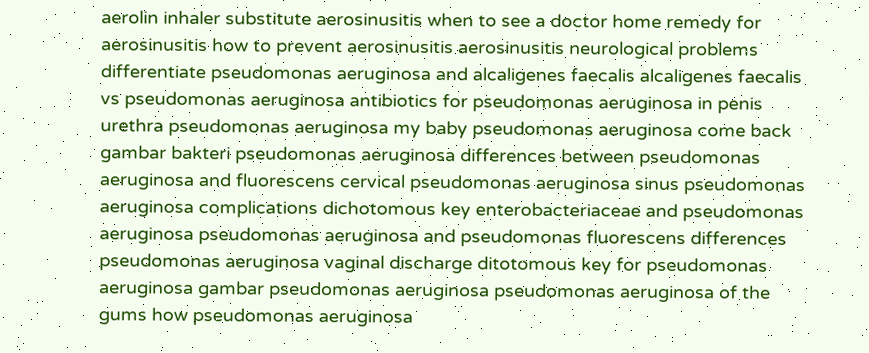aerolin inhaler substitute aerosinusitis when to see a doctor home remedy for aerosinusitis how to prevent aerosinusitis aerosinusitis neurological problems differentiate pseudomonas aeruginosa and alcaligenes faecalis alcaligenes faecalis vs pseudomonas aeruginosa antibiotics for pseudomonas aeruginosa in penis urethra pseudomonas aeruginosa my baby pseudomonas aeruginosa come back gambar bakteri pseudomonas aeruginosa differences between pseudomonas aeruginosa and fluorescens cervical pseudomonas aeruginosa sinus pseudomonas aeruginosa complications dichotomous key enterobacteriaceae and pseudomonas aeruginosa pseudomonas aeruginosa and pseudomonas fluorescens differences pseudomonas aeruginosa vaginal discharge ditotomous key for pseudomonas aeruginosa gambar pseudomonas aeruginosa pseudomonas aeruginosa of the gums how pseudomonas aeruginosa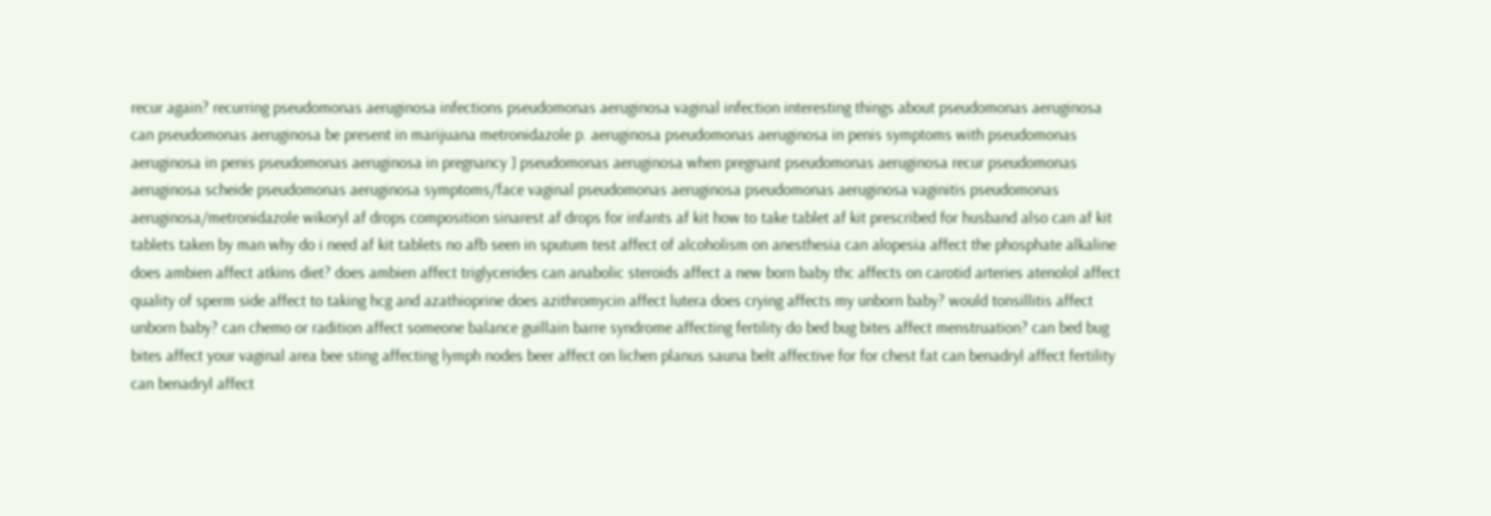recur again? recurring pseudomonas aeruginosa infections pseudomonas aeruginosa vaginal infection interesting things about pseudomonas aeruginosa can pseudomonas aeruginosa be present in marijuana metronidazole p. aeruginosa pseudomonas aeruginosa in penis symptoms with pseudomonas aeruginosa in penis pseudomonas aeruginosa in pregnancy ] pseudomonas aeruginosa when pregnant pseudomonas aeruginosa recur pseudomonas aeruginosa scheide pseudomonas aeruginosa symptoms/face vaginal pseudomonas aeruginosa pseudomonas aeruginosa vaginitis pseudomonas aeruginosa/metronidazole wikoryl af drops composition sinarest af drops for infants af kit how to take tablet af kit prescribed for husband also can af kit tablets taken by man why do i need af kit tablets no afb seen in sputum test affect of alcoholism on anesthesia can alopesia affect the phosphate alkaline does ambien affect atkins diet? does ambien affect triglycerides can anabolic steroids affect a new born baby thc affects on carotid arteries atenolol affect quality of sperm side affect to taking hcg and azathioprine does azithromycin affect lutera does crying affects my unborn baby? would tonsillitis affect unborn baby? can chemo or radition affect someone balance guillain barre syndrome affecting fertility do bed bug bites affect menstruation? can bed bug bites affect your vaginal area bee sting affecting lymph nodes beer affect on lichen planus sauna belt affective for for chest fat can benadryl affect fertility can benadryl affect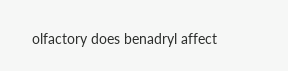olfactory does benadryl affect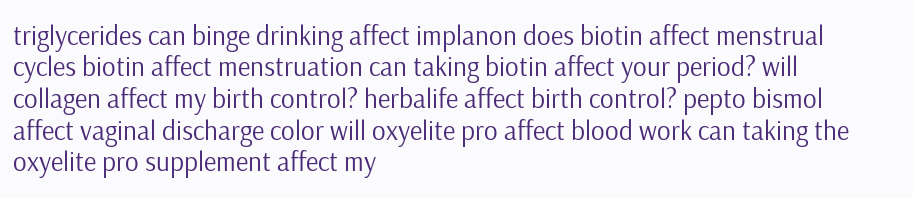triglycerides can binge drinking affect implanon does biotin affect menstrual cycles biotin affect menstruation can taking biotin affect your period? will collagen affect my birth control? herbalife affect birth control? pepto bismol affect vaginal discharge color will oxyelite pro affect blood work can taking the oxyelite pro supplement affect my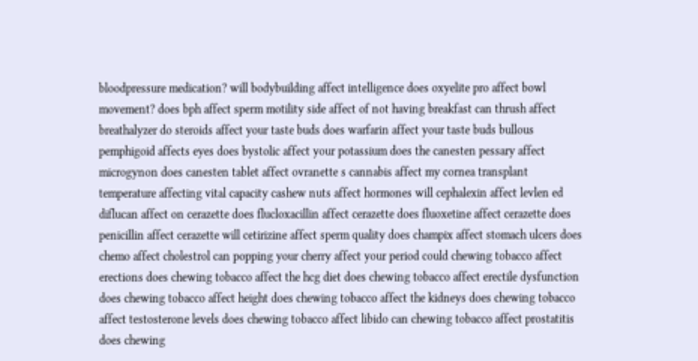bloodpressure medication? will bodybuilding affect intelligence does oxyelite pro affect bowl movement? does bph affect sperm motility side affect of not having breakfast can thrush affect breathalyzer do steroids affect your taste buds does warfarin affect your taste buds bullous pemphigoid affects eyes does bystolic affect your potassium does the canesten pessary affect microgynon does canesten tablet affect ovranette s cannabis affect my cornea transplant temperature affecting vital capacity cashew nuts affect hormones will cephalexin affect levlen ed diflucan affect on cerazette does flucloxacillin affect cerazette does fluoxetine affect cerazette does penicillin affect cerazette will cetirizine affect sperm quality does champix affect stomach ulcers does chemo affect cholestrol can popping your cherry affect your period could chewing tobacco affect erections does chewing tobacco affect the hcg diet does chewing tobacco affect erectile dysfunction does chewing tobacco affect height does chewing tobacco affect the kidneys does chewing tobacco affect testosterone levels does chewing tobacco affect libido can chewing tobacco affect prostatitis does chewing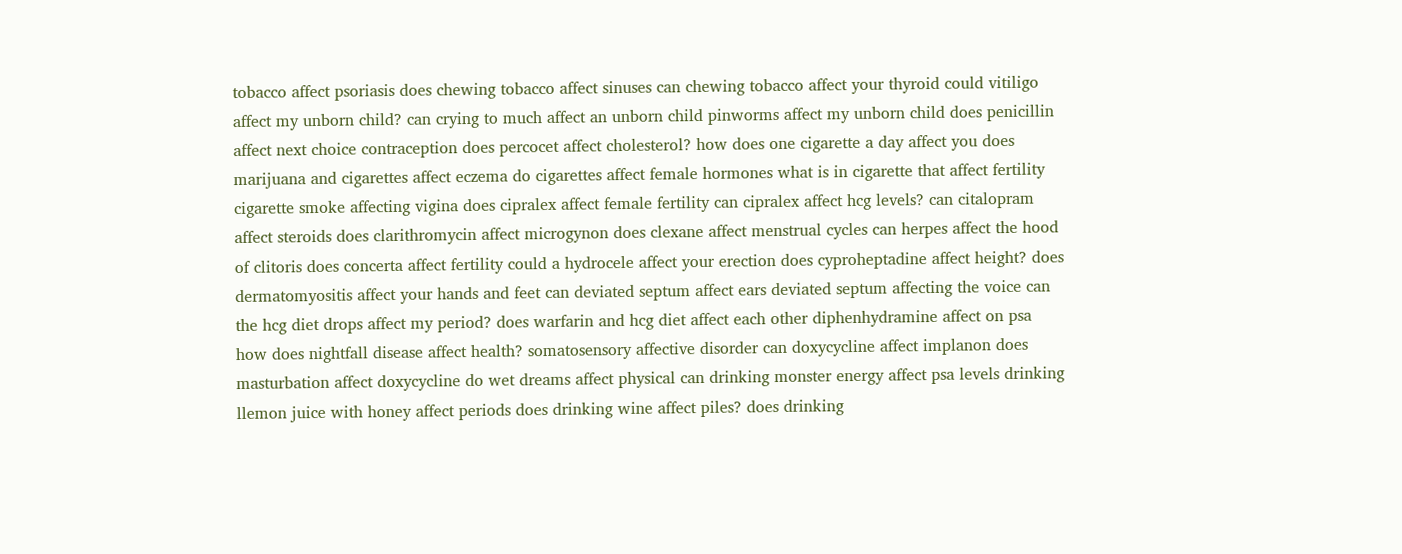tobacco affect psoriasis does chewing tobacco affect sinuses can chewing tobacco affect your thyroid could vitiligo affect my unborn child? can crying to much affect an unborn child pinworms affect my unborn child does penicillin affect next choice contraception does percocet affect cholesterol? how does one cigarette a day affect you does marijuana and cigarettes affect eczema do cigarettes affect female hormones what is in cigarette that affect fertility cigarette smoke affecting vigina does cipralex affect female fertility can cipralex affect hcg levels? can citalopram affect steroids does clarithromycin affect microgynon does clexane affect menstrual cycles can herpes affect the hood of clitoris does concerta affect fertility could a hydrocele affect your erection does cyproheptadine affect height? does dermatomyositis affect your hands and feet can deviated septum affect ears deviated septum affecting the voice can the hcg diet drops affect my period? does warfarin and hcg diet affect each other diphenhydramine affect on psa how does nightfall disease affect health? somatosensory affective disorder can doxycycline affect implanon does masturbation affect doxycycline do wet dreams affect physical can drinking monster energy affect psa levels drinking llemon juice with honey affect periods does drinking wine affect piles? does drinking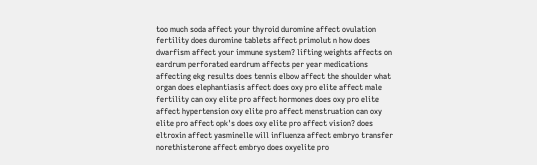too much soda affect your thyroid duromine affect ovulation fertility does duromine tablets affect primolut n how does dwarfism affect your immune system? lifting weights affects on eardrum perforated eardrum affects per year medications affecting ekg results does tennis elbow affect the shoulder what organ does elephantiasis affect does oxy pro elite affect male fertility can oxy elite pro affect hormones does oxy pro elite affect hypertension oxy elite pro affect menstruation can oxy elite pro affect opk's does oxy elite pro affect vision? does eltroxin affect yasminelle will influenza affect embryo transfer norethisterone affect embryo does oxyelite pro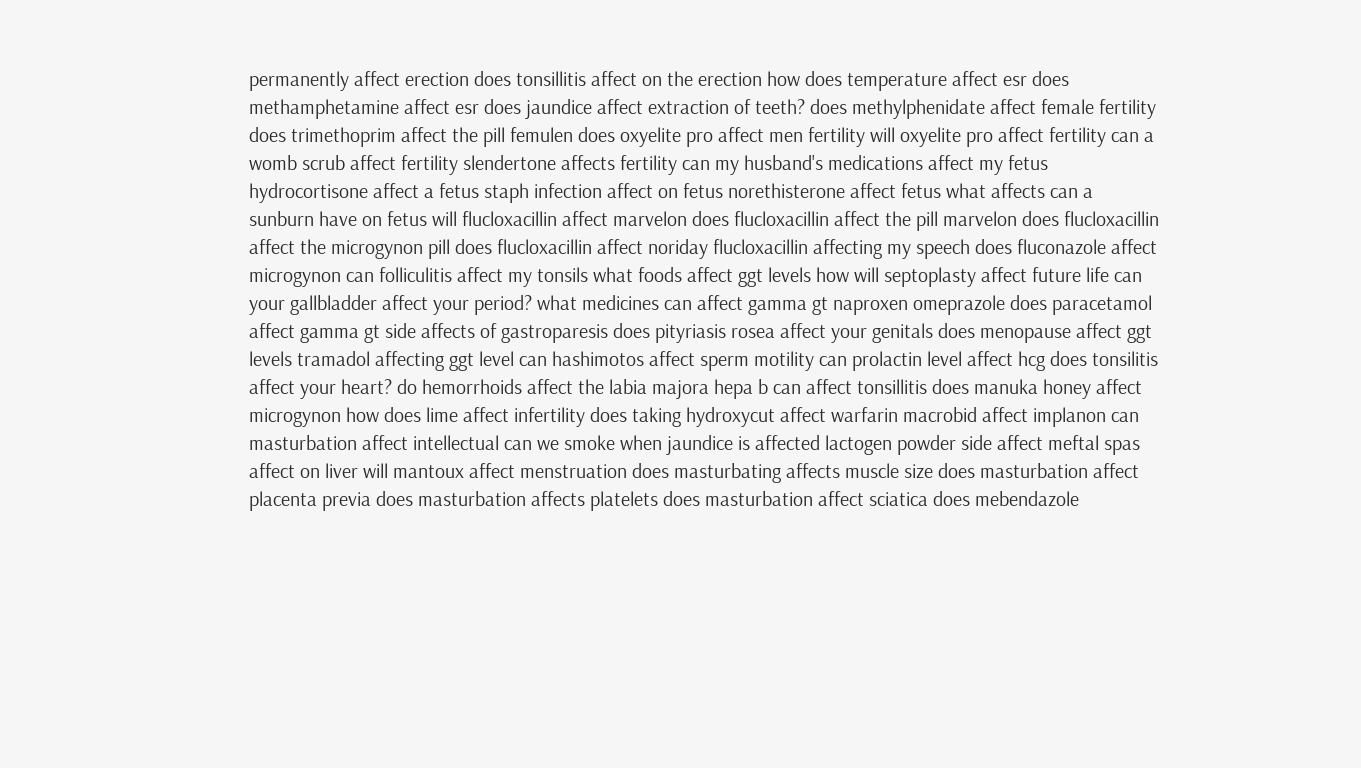permanently affect erection does tonsillitis affect on the erection how does temperature affect esr does methamphetamine affect esr does jaundice affect extraction of teeth? does methylphenidate affect female fertility does trimethoprim affect the pill femulen does oxyelite pro affect men fertility will oxyelite pro affect fertility can a womb scrub affect fertility slendertone affects fertility can my husband's medications affect my fetus hydrocortisone affect a fetus staph infection affect on fetus norethisterone affect fetus what affects can a sunburn have on fetus will flucloxacillin affect marvelon does flucloxacillin affect the pill marvelon does flucloxacillin affect the microgynon pill does flucloxacillin affect noriday flucloxacillin affecting my speech does fluconazole affect microgynon can folliculitis affect my tonsils what foods affect ggt levels how will septoplasty affect future life can your gallbladder affect your period? what medicines can affect gamma gt naproxen omeprazole does paracetamol affect gamma gt side affects of gastroparesis does pityriasis rosea affect your genitals does menopause affect ggt levels tramadol affecting ggt level can hashimotos affect sperm motility can prolactin level affect hcg does tonsilitis affect your heart? do hemorrhoids affect the labia majora hepa b can affect tonsillitis does manuka honey affect microgynon how does lime affect infertility does taking hydroxycut affect warfarin macrobid affect implanon can masturbation affect intellectual can we smoke when jaundice is affected lactogen powder side affect meftal spas affect on liver will mantoux affect menstruation does masturbating affects muscle size does masturbation affect placenta previa does masturbation affects platelets does masturbation affect sciatica does mebendazole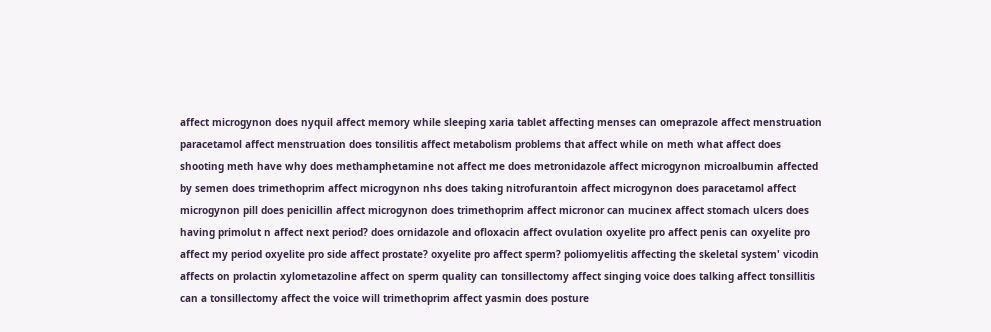affect microgynon does nyquil affect memory while sleeping xaria tablet affecting menses can omeprazole affect menstruation paracetamol affect menstruation does tonsilitis affect metabolism problems that affect while on meth what affect does shooting meth have why does methamphetamine not affect me does metronidazole affect microgynon microalbumin affected by semen does trimethoprim affect microgynon nhs does taking nitrofurantoin affect microgynon does paracetamol affect microgynon pill does penicillin affect microgynon does trimethoprim affect micronor can mucinex affect stomach ulcers does having primolut n affect next period? does ornidazole and ofloxacin affect ovulation oxyelite pro affect penis can oxyelite pro affect my period oxyelite pro side affect prostate? oxyelite pro affect sperm? poliomyelitis affecting the skeletal system' vicodin affects on prolactin xylometazoline affect on sperm quality can tonsillectomy affect singing voice does talking affect tonsillitis can a tonsillectomy affect the voice will trimethoprim affect yasmin does posture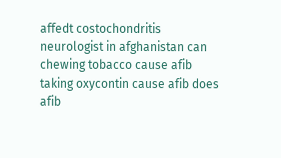affedt costochondritis neurologist in afghanistan can chewing tobacco cause afib taking oxycontin cause afib does afib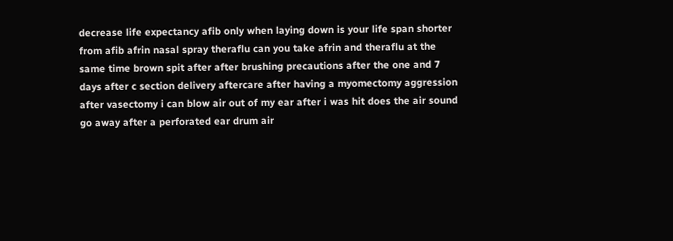decrease life expectancy afib only when laying down is your life span shorter from afib afrin nasal spray theraflu can you take afrin and theraflu at the same time brown spit after after brushing precautions after the one and 7 days after c section delivery aftercare after having a myomectomy aggression after vasectomy i can blow air out of my ear after i was hit does the air sound go away after a perforated ear drum air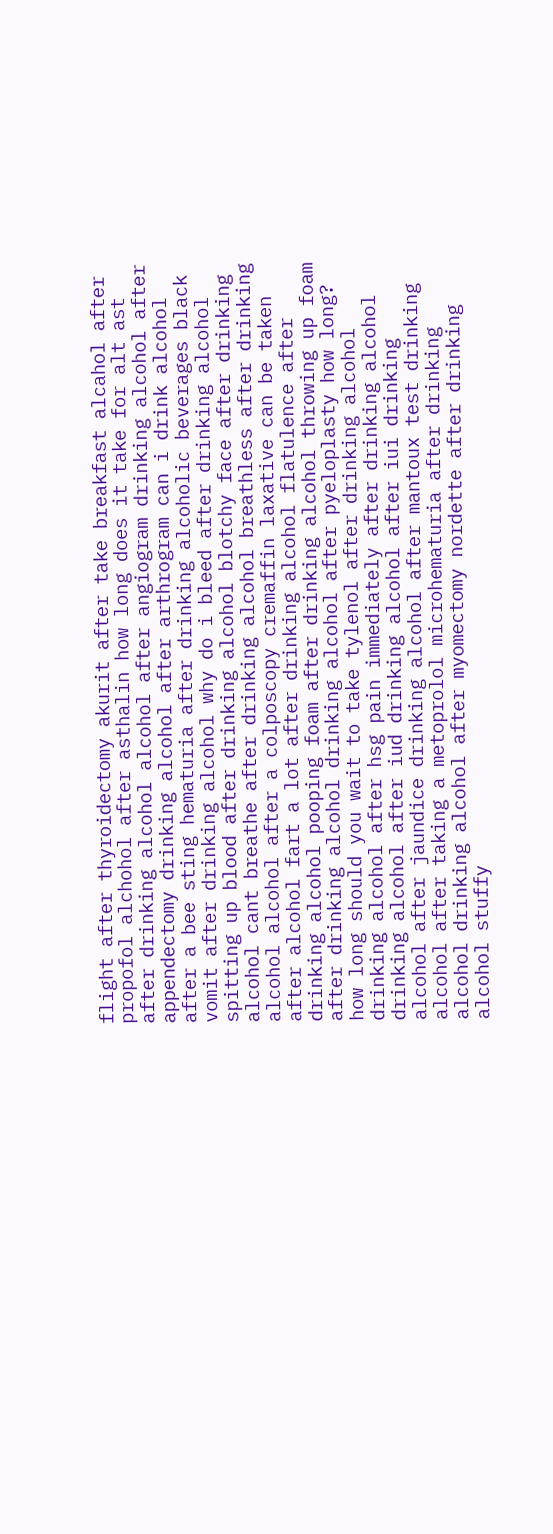flight after thyroidectomy akurit after take breakfast alcahol after propofol alchohol after asthalin how long does it take for alt ast after drinking alcohol alcohol after angiogram drinking alcohol after appendectomy drinking alcohol after arthrogram can i drink alcohol after a bee sting hematuria after drinking alcoholic beverages black vomit after drinking alcohol why do i bleed after drinking alcohol spitting up blood after drinking alcohol blotchy face after drinking alcohol cant breathe after drinking alcohol breathless after drinking alcohol alcohol after a colposcopy cremaffin laxative can be taken after alcohol fart a lot after drinking alcohol flatulence after drinking alcohol pooping foam after drinking alcohol throwing up foam after drinking alcohol drinking alcohol after pyeloplasty how long? how long should you wait to take tylenol after drinking alcohol drinking alcohol after hsg pain immediately after drinking alcohol drinking alcohol after iud drinking alcohol after iui drinking alcohol after jaundice drinking alcohol after mantoux test drinking alcohol after taking a metoprolol microhematuria after drinking alcohol drinking alcohol after myomectomy nordette after drinking alcohol stuffy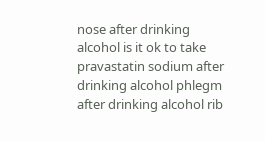nose after drinking alcohol is it ok to take pravastatin sodium after drinking alcohol phlegm after drinking alcohol rib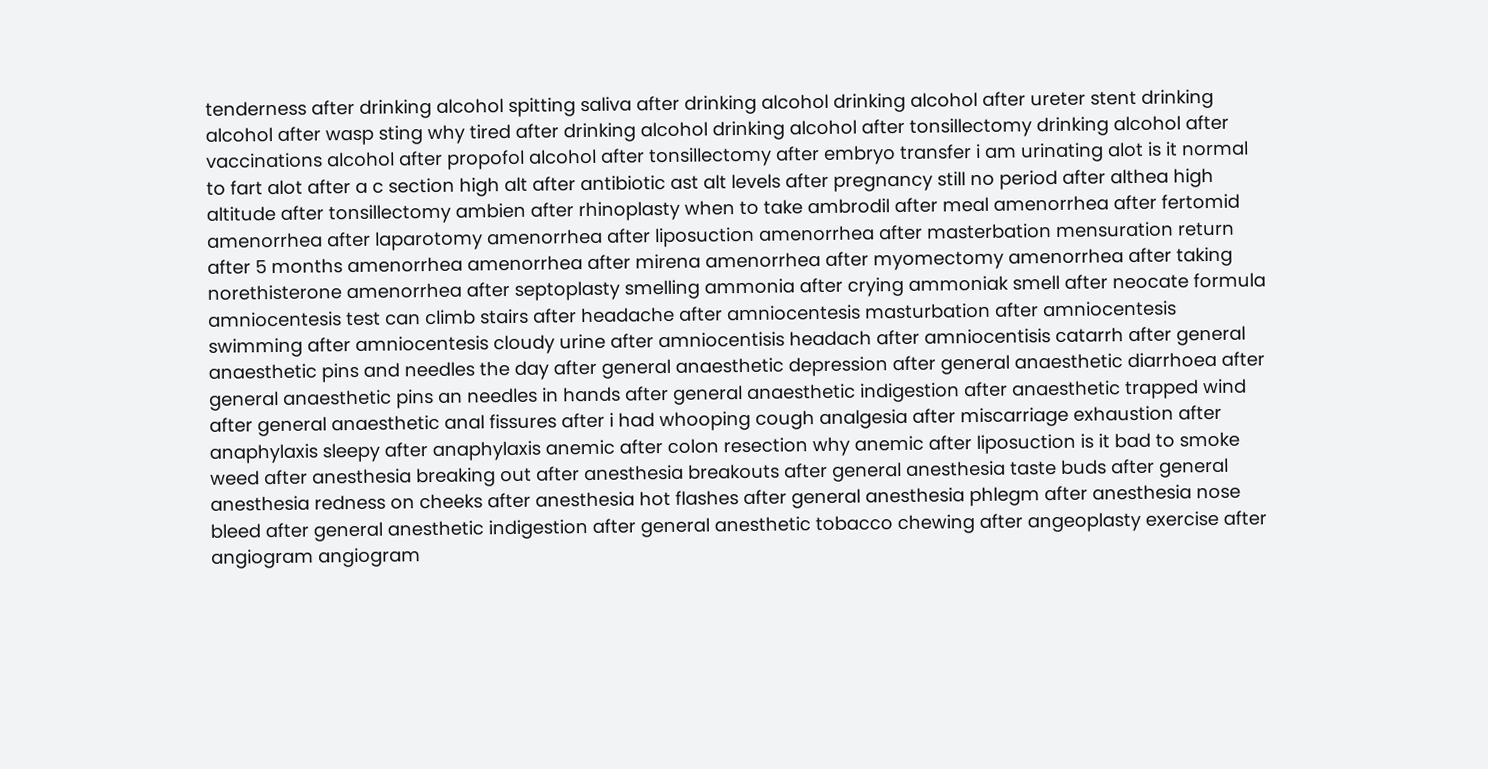tenderness after drinking alcohol spitting saliva after drinking alcohol drinking alcohol after ureter stent drinking alcohol after wasp sting why tired after drinking alcohol drinking alcohol after tonsillectomy drinking alcohol after vaccinations alcohol after propofol alcohol after tonsillectomy after embryo transfer i am urinating alot is it normal to fart alot after a c section high alt after antibiotic ast alt levels after pregnancy still no period after althea high altitude after tonsillectomy ambien after rhinoplasty when to take ambrodil after meal amenorrhea after fertomid amenorrhea after laparotomy amenorrhea after liposuction amenorrhea after masterbation mensuration return after 5 months amenorrhea amenorrhea after mirena amenorrhea after myomectomy amenorrhea after taking norethisterone amenorrhea after septoplasty smelling ammonia after crying ammoniak smell after neocate formula amniocentesis test can climb stairs after headache after amniocentesis masturbation after amniocentesis swimming after amniocentesis cloudy urine after amniocentisis headach after amniocentisis catarrh after general anaesthetic pins and needles the day after general anaesthetic depression after general anaesthetic diarrhoea after general anaesthetic pins an needles in hands after general anaesthetic indigestion after anaesthetic trapped wind after general anaesthetic anal fissures after i had whooping cough analgesia after miscarriage exhaustion after anaphylaxis sleepy after anaphylaxis anemic after colon resection why anemic after liposuction is it bad to smoke weed after anesthesia breaking out after anesthesia breakouts after general anesthesia taste buds after general anesthesia redness on cheeks after anesthesia hot flashes after general anesthesia phlegm after anesthesia nose bleed after general anesthetic indigestion after general anesthetic tobacco chewing after angeoplasty exercise after angiogram angiogram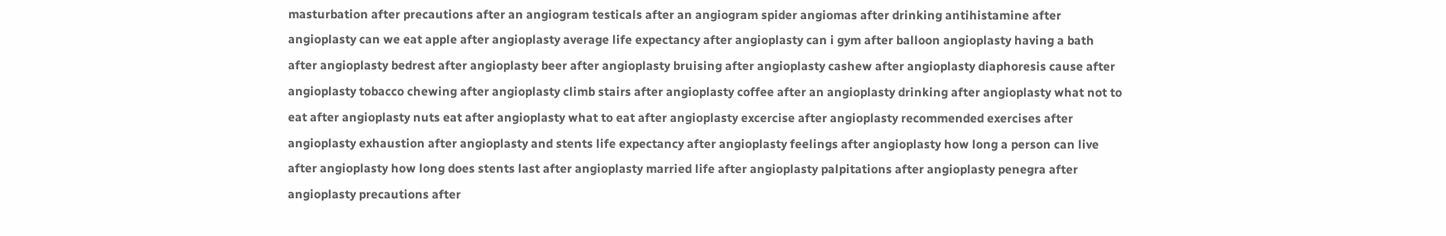masturbation after precautions after an angiogram testicals after an angiogram spider angiomas after drinking antihistamine after angioplasty can we eat apple after angioplasty average life expectancy after angioplasty can i gym after balloon angioplasty having a bath after angioplasty bedrest after angioplasty beer after angioplasty bruising after angioplasty cashew after angioplasty diaphoresis cause after angioplasty tobacco chewing after angioplasty climb stairs after angioplasty coffee after an angioplasty drinking after angioplasty what not to eat after angioplasty nuts eat after angioplasty what to eat after angioplasty excercise after angioplasty recommended exercises after angioplasty exhaustion after angioplasty and stents life expectancy after angioplasty feelings after angioplasty how long a person can live after angioplasty how long does stents last after angioplasty married life after angioplasty palpitations after angioplasty penegra after angioplasty precautions after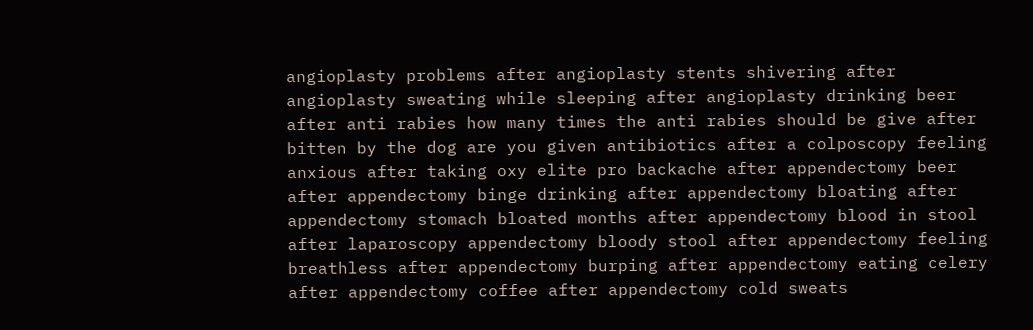angioplasty problems after angioplasty stents shivering after angioplasty sweating while sleeping after angioplasty drinking beer after anti rabies how many times the anti rabies should be give after bitten by the dog are you given antibiotics after a colposcopy feeling anxious after taking oxy elite pro backache after appendectomy beer after appendectomy binge drinking after appendectomy bloating after appendectomy stomach bloated months after appendectomy blood in stool after laparoscopy appendectomy bloody stool after appendectomy feeling breathless after appendectomy burping after appendectomy eating celery after appendectomy coffee after appendectomy cold sweats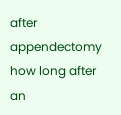after appendectomy how long after an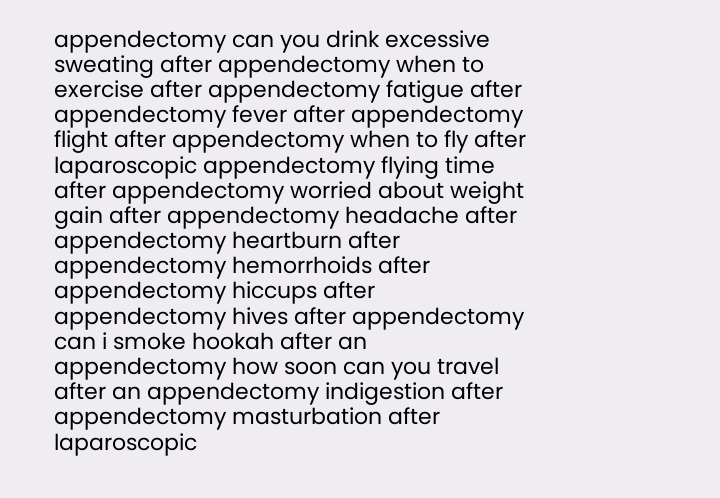appendectomy can you drink excessive sweating after appendectomy when to exercise after appendectomy fatigue after appendectomy fever after appendectomy flight after appendectomy when to fly after laparoscopic appendectomy flying time after appendectomy worried about weight gain after appendectomy headache after appendectomy heartburn after appendectomy hemorrhoids after appendectomy hiccups after appendectomy hives after appendectomy can i smoke hookah after an appendectomy how soon can you travel after an appendectomy indigestion after appendectomy masturbation after laparoscopic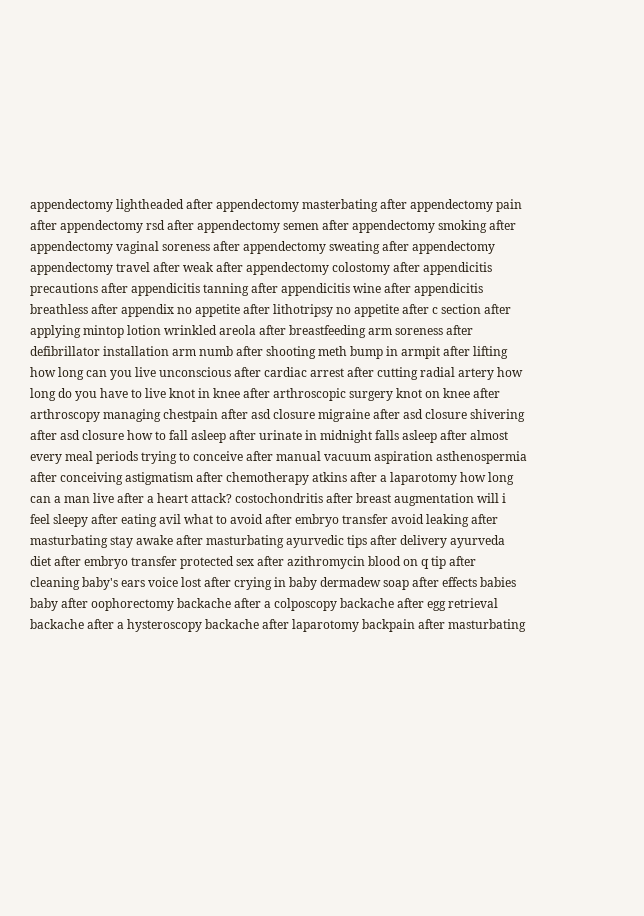appendectomy lightheaded after appendectomy masterbating after appendectomy pain after appendectomy rsd after appendectomy semen after appendectomy smoking after appendectomy vaginal soreness after appendectomy sweating after appendectomy appendectomy travel after weak after appendectomy colostomy after appendicitis precautions after appendicitis tanning after appendicitis wine after appendicitis breathless after appendix no appetite after lithotripsy no appetite after c section after applying mintop lotion wrinkled areola after breastfeeding arm soreness after defibrillator installation arm numb after shooting meth bump in armpit after lifting how long can you live unconscious after cardiac arrest after cutting radial artery how long do you have to live knot in knee after arthroscopic surgery knot on knee after arthroscopy managing chestpain after asd closure migraine after asd closure shivering after asd closure how to fall asleep after urinate in midnight falls asleep after almost every meal periods trying to conceive after manual vacuum aspiration asthenospermia after conceiving astigmatism after chemotherapy atkins after a laparotomy how long can a man live after a heart attack? costochondritis after breast augmentation will i feel sleepy after eating avil what to avoid after embryo transfer avoid leaking after masturbating stay awake after masturbating ayurvedic tips after delivery ayurveda diet after embryo transfer protected sex after azithromycin blood on q tip after cleaning baby's ears voice lost after crying in baby dermadew soap after effects babies baby after oophorectomy backache after a colposcopy backache after egg retrieval backache after a hysteroscopy backache after laparotomy backpain after masturbating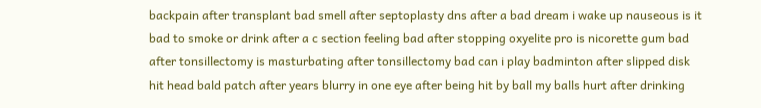backpain after transplant bad smell after septoplasty dns after a bad dream i wake up nauseous is it bad to smoke or drink after a c section feeling bad after stopping oxyelite pro is nicorette gum bad after tonsillectomy is masturbating after tonsillectomy bad can i play badminton after slipped disk hit head bald patch after years blurry in one eye after being hit by ball my balls hurt after drinking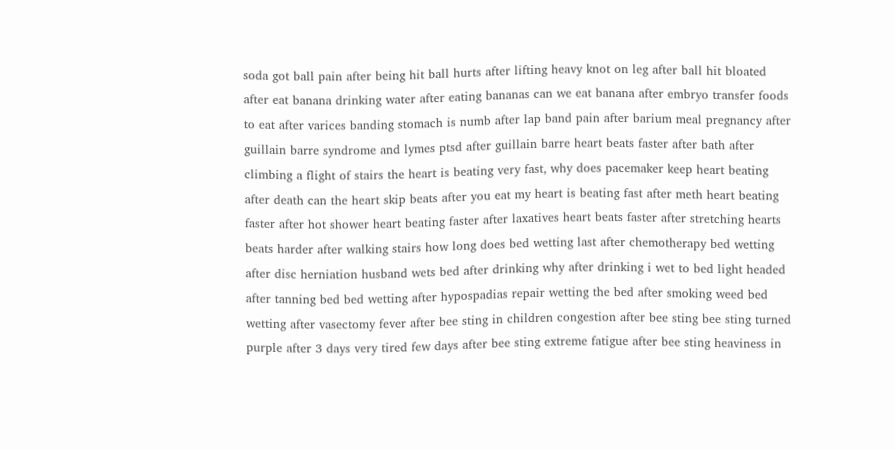soda got ball pain after being hit ball hurts after lifting heavy knot on leg after ball hit bloated after eat banana drinking water after eating bananas can we eat banana after embryo transfer foods to eat after varices banding stomach is numb after lap band pain after barium meal pregnancy after guillain barre syndrome and lymes ptsd after guillain barre heart beats faster after bath after climbing a flight of stairs the heart is beating very fast, why does pacemaker keep heart beating after death can the heart skip beats after you eat my heart is beating fast after meth heart beating faster after hot shower heart beating faster after laxatives heart beats faster after stretching hearts beats harder after walking stairs how long does bed wetting last after chemotherapy bed wetting after disc herniation husband wets bed after drinking why after drinking i wet to bed light headed after tanning bed bed wetting after hypospadias repair wetting the bed after smoking weed bed wetting after vasectomy fever after bee sting in children congestion after bee sting bee sting turned purple after 3 days very tired few days after bee sting extreme fatigue after bee sting heaviness in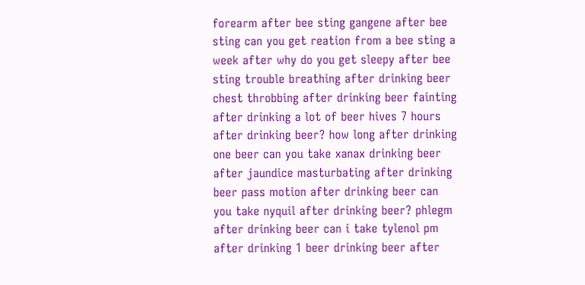forearm after bee sting gangene after bee sting can you get reation from a bee sting a week after why do you get sleepy after bee sting trouble breathing after drinking beer chest throbbing after drinking beer fainting after drinking a lot of beer hives 7 hours after drinking beer? how long after drinking one beer can you take xanax drinking beer after jaundice masturbating after drinking beer pass motion after drinking beer can you take nyquil after drinking beer? phlegm after drinking beer can i take tylenol pm after drinking 1 beer drinking beer after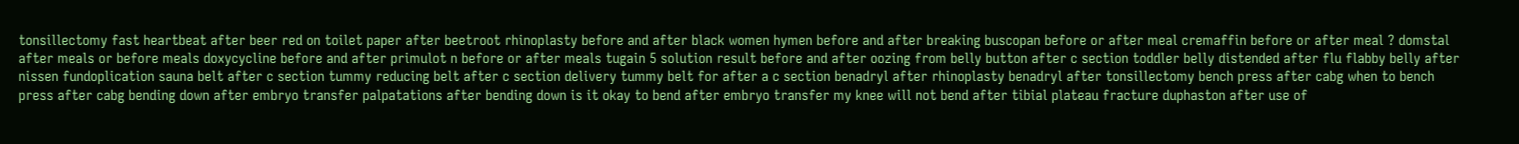tonsillectomy fast heartbeat after beer red on toilet paper after beetroot rhinoplasty before and after black women hymen before and after breaking buscopan before or after meal cremaffin before or after meal ? domstal after meals or before meals doxycycline before and after primulot n before or after meals tugain 5 solution result before and after oozing from belly button after c section toddler belly distended after flu flabby belly after nissen fundoplication sauna belt after c section tummy reducing belt after c section delivery tummy belt for after a c section benadryl after rhinoplasty benadryl after tonsillectomy bench press after cabg when to bench press after cabg bending down after embryo transfer palpatations after bending down is it okay to bend after embryo transfer my knee will not bend after tibial plateau fracture duphaston after use of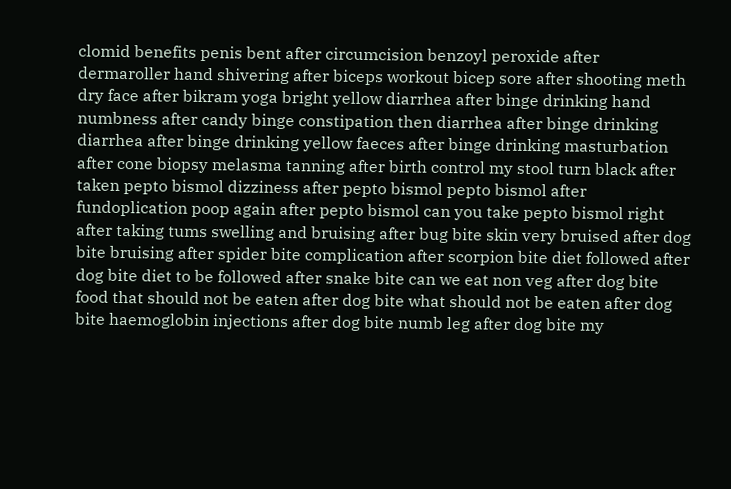clomid benefits penis bent after circumcision benzoyl peroxide after dermaroller hand shivering after biceps workout bicep sore after shooting meth dry face after bikram yoga bright yellow diarrhea after binge drinking hand numbness after candy binge constipation then diarrhea after binge drinking diarrhea after binge drinking yellow faeces after binge drinking masturbation after cone biopsy melasma tanning after birth control my stool turn black after taken pepto bismol dizziness after pepto bismol pepto bismol after fundoplication poop again after pepto bismol can you take pepto bismol right after taking tums swelling and bruising after bug bite skin very bruised after dog bite bruising after spider bite complication after scorpion bite diet followed after dog bite diet to be followed after snake bite can we eat non veg after dog bite food that should not be eaten after dog bite what should not be eaten after dog bite haemoglobin injections after dog bite numb leg after dog bite my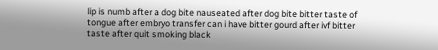lip is numb after a dog bite nauseated after dog bite bitter taste of tongue after embryo transfer can i have bitter gourd after ivf bitter taste after quit smoking black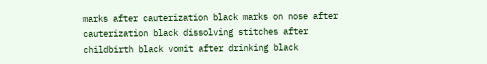marks after cauterization black marks on nose after cauterization black dissolving stitches after childbirth black vomit after drinking black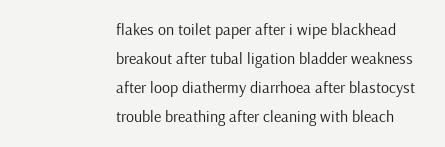flakes on toilet paper after i wipe blackhead breakout after tubal ligation bladder weakness after loop diathermy diarrhoea after blastocyst trouble breathing after cleaning with bleach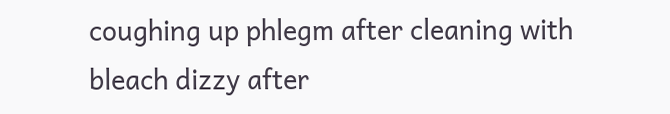coughing up phlegm after cleaning with bleach dizzy after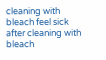cleaning with bleach feel sick after cleaning with bleach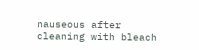nauseous after cleaning with bleach